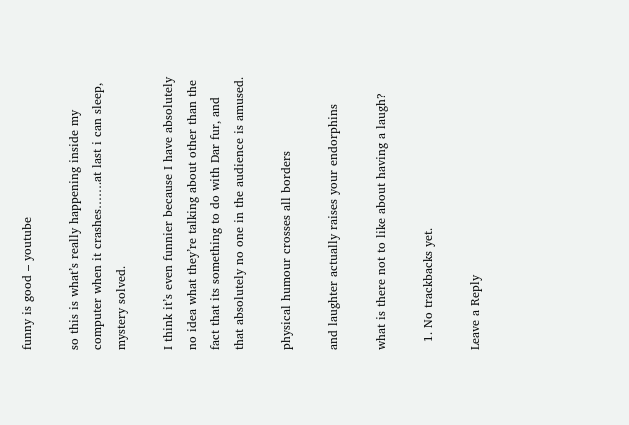funny is good – youtube

so this is what’s really happening inside my computer when it crashes…….at last i can sleep, mystery solved.

I think it’s even funnier because I have absolutely no idea what they’re talking about other than the fact that its something to do with Dar fur, and that absolutely no one in the audience is amused.

physical humour crosses all borders

and laughter actually raises your endorphins

what is there not to like about having a laugh?

  1. No trackbacks yet.

Leave a Reply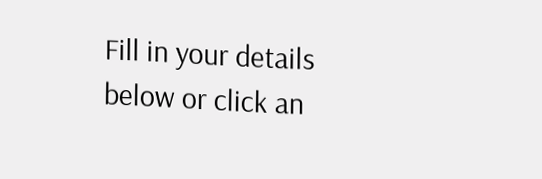Fill in your details below or click an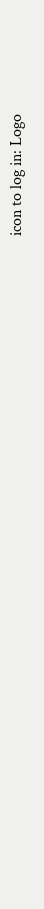icon to log in: Logo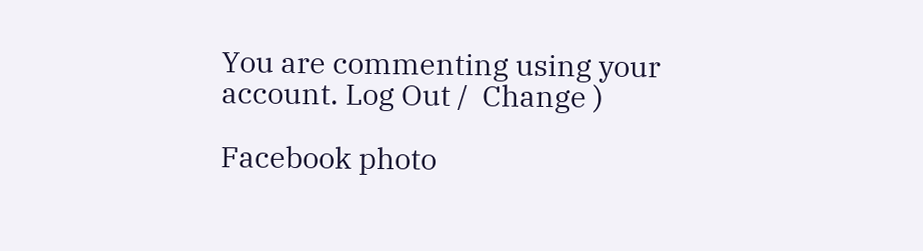You are commenting using your account. Log Out /  Change )

Facebook photo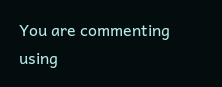You are commenting using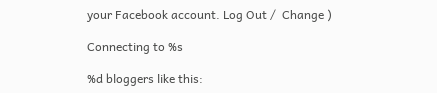your Facebook account. Log Out /  Change )

Connecting to %s

%d bloggers like this: